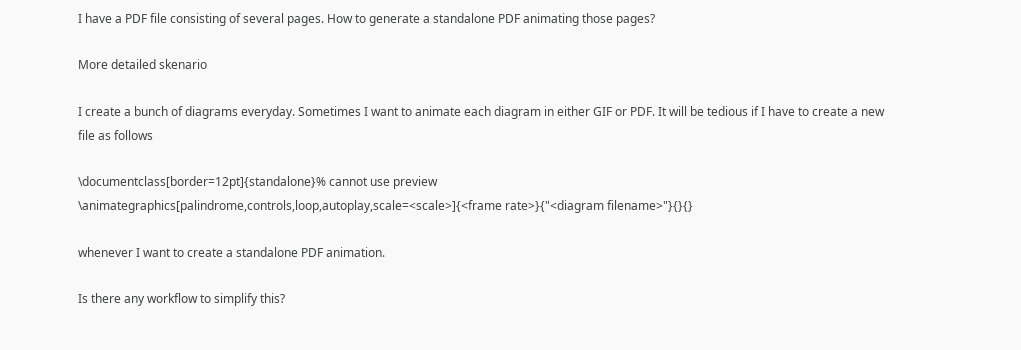I have a PDF file consisting of several pages. How to generate a standalone PDF animating those pages?

More detailed skenario

I create a bunch of diagrams everyday. Sometimes I want to animate each diagram in either GIF or PDF. It will be tedious if I have to create a new file as follows

\documentclass[border=12pt]{standalone}% cannot use preview
\animategraphics[palindrome,controls,loop,autoplay,scale=<scale>]{<frame rate>}{"<diagram filename>"}{}{}

whenever I want to create a standalone PDF animation.

Is there any workflow to simplify this?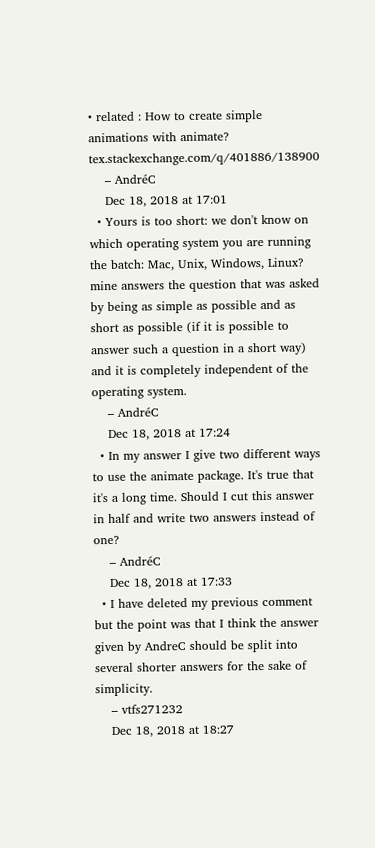• related : How to create simple animations with animate? tex.stackexchange.com/q/401886/138900
    – AndréC
    Dec 18, 2018 at 17:01
  • Yours is too short: we don't know on which operating system you are running the batch: Mac, Unix, Windows, Linux? mine answers the question that was asked by being as simple as possible and as short as possible (if it is possible to answer such a question in a short way) and it is completely independent of the operating system.
    – AndréC
    Dec 18, 2018 at 17:24
  • In my answer I give two different ways to use the animate package. It's true that it's a long time. Should I cut this answer in half and write two answers instead of one?
    – AndréC
    Dec 18, 2018 at 17:33
  • I have deleted my previous comment but the point was that I think the answer given by AndreC should be split into several shorter answers for the sake of simplicity.
    – vtfs271232
    Dec 18, 2018 at 18:27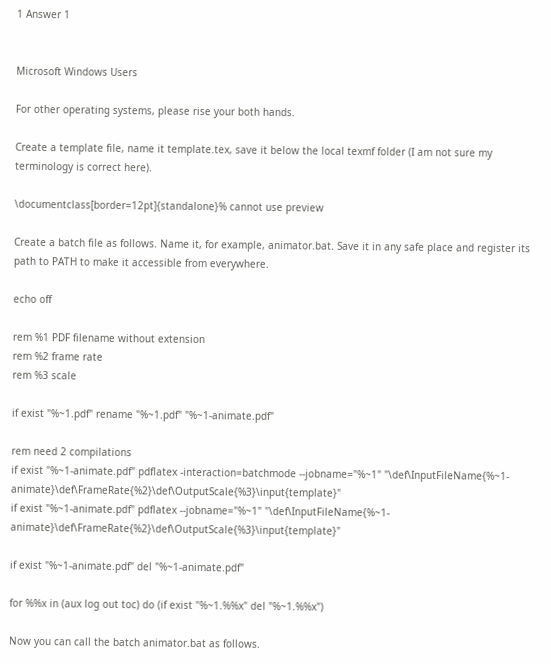1 Answer 1


Microsoft Windows Users

For other operating systems, please rise your both hands.

Create a template file, name it template.tex, save it below the local texmf folder (I am not sure my terminology is correct here).

\documentclass[border=12pt]{standalone}% cannot use preview

Create a batch file as follows. Name it, for example, animator.bat. Save it in any safe place and register its path to PATH to make it accessible from everywhere.

echo off

rem %1 PDF filename without extension
rem %2 frame rate
rem %3 scale

if exist "%~1.pdf" rename "%~1.pdf" "%~1-animate.pdf"

rem need 2 compilations
if exist "%~1-animate.pdf" pdflatex -interaction=batchmode --jobname="%~1" "\def\InputFileName{%~1-animate}\def\FrameRate{%2}\def\OutputScale{%3}\input{template}"
if exist "%~1-animate.pdf" pdflatex --jobname="%~1" "\def\InputFileName{%~1-animate}\def\FrameRate{%2}\def\OutputScale{%3}\input{template}"

if exist "%~1-animate.pdf" del "%~1-animate.pdf"

for %%x in (aux log out toc) do (if exist "%~1.%%x" del "%~1.%%x")

Now you can call the batch animator.bat as follows.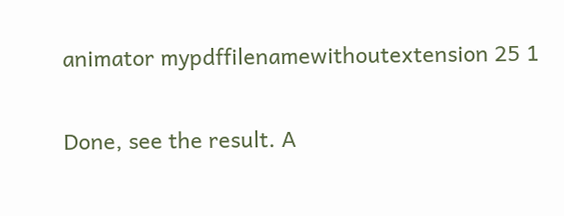animator mypdffilenamewithoutextension 25 1

Done, see the result. A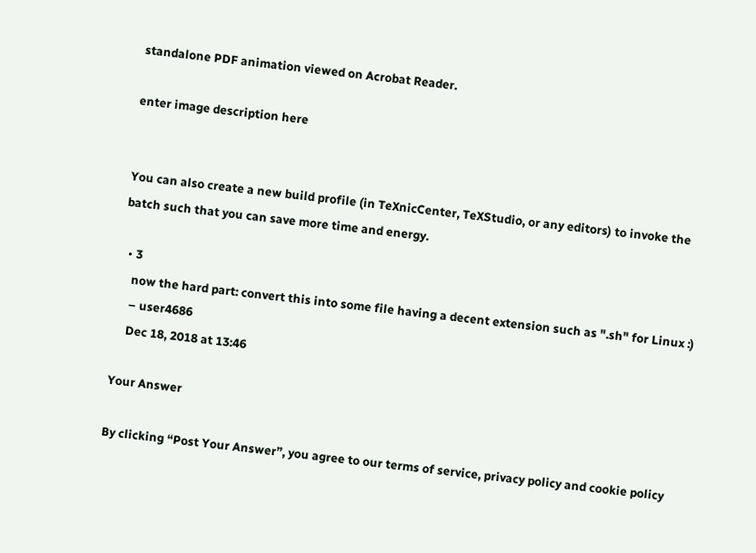standalone PDF animation viewed on Acrobat Reader.

enter image description here


You can also create a new build profile (in TeXnicCenter, TeXStudio, or any editors) to invoke the batch such that you can save more time and energy.

  • 3
    now the hard part: convert this into some file having a decent extension such as ".sh" for Linux :)
    – user4686
    Dec 18, 2018 at 13:46

Your Answer

By clicking “Post Your Answer”, you agree to our terms of service, privacy policy and cookie policy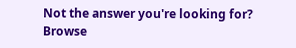Not the answer you're looking for? Browse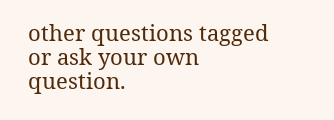other questions tagged or ask your own question.